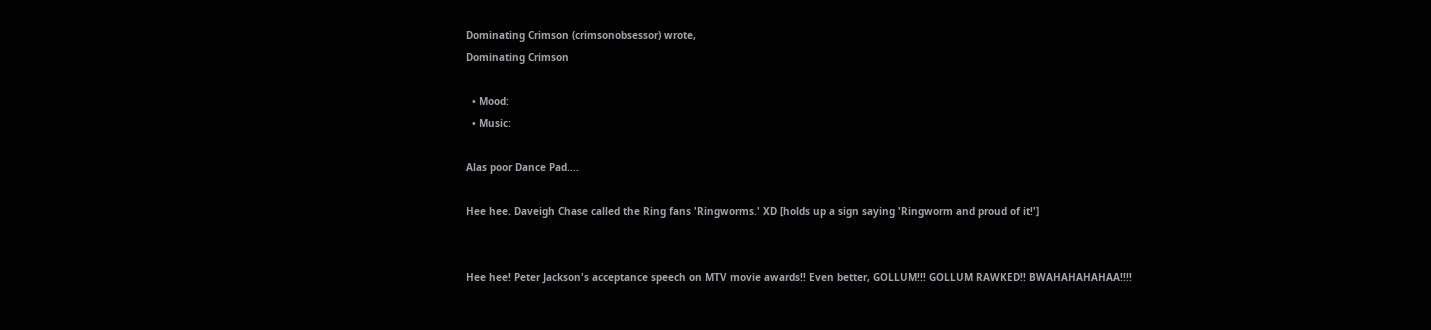Dominating Crimson (crimsonobsessor) wrote,
Dominating Crimson

  • Mood:
  • Music:

Alas poor Dance Pad....

Hee hee. Daveigh Chase called the Ring fans 'Ringworms.' XD [holds up a sign saying 'Ringworm and proud of it!']


Hee hee! Peter Jackson's acceptance speech on MTV movie awards!! Even better, GOLLUM!!! GOLLUM RAWKED!! BWAHAHAHAHAA!!!!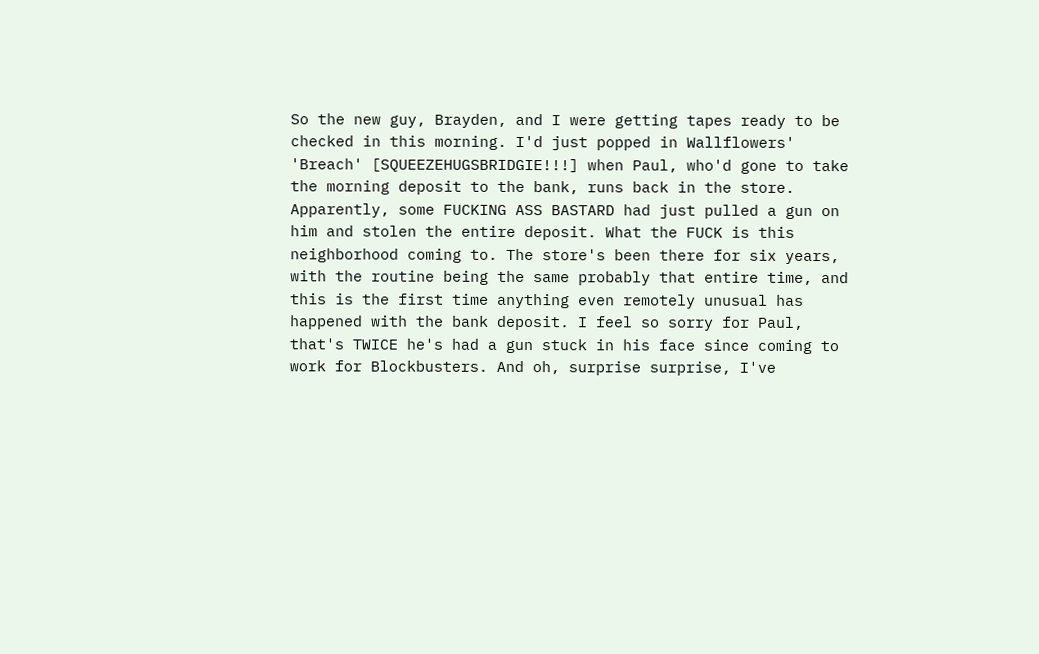So the new guy, Brayden, and I were getting tapes ready to be checked in this morning. I'd just popped in Wallflowers' 'Breach' [SQUEEZEHUGSBRIDGIE!!!] when Paul, who'd gone to take the morning deposit to the bank, runs back in the store. Apparently, some FUCKING ASS BASTARD had just pulled a gun on him and stolen the entire deposit. What the FUCK is this neighborhood coming to. The store's been there for six years, with the routine being the same probably that entire time, and this is the first time anything even remotely unusual has happened with the bank deposit. I feel so sorry for Paul, that's TWICE he's had a gun stuck in his face since coming to work for Blockbusters. And oh, surprise surprise, I've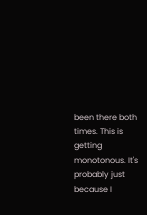been there both times. This is getting monotonous. It's probably just because I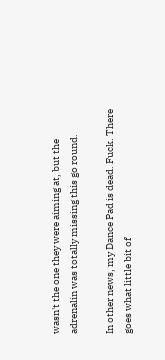wasn't the one they were aiming at, but the adrenalin was totally missing this go round.

In other news, my Dance Pad is dead. Fuck. There goes what little bit of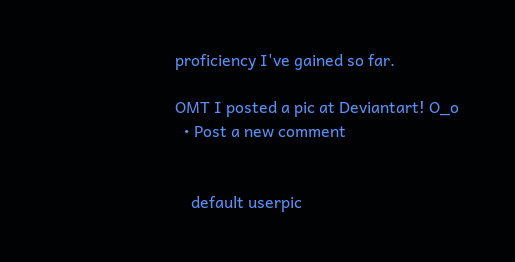proficiency I've gained so far.

OMT I posted a pic at Deviantart! O_o
  • Post a new comment


    default userpic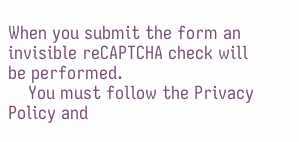When you submit the form an invisible reCAPTCHA check will be performed.
    You must follow the Privacy Policy and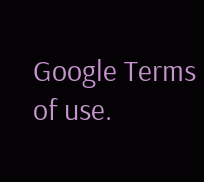Google Terms of use.